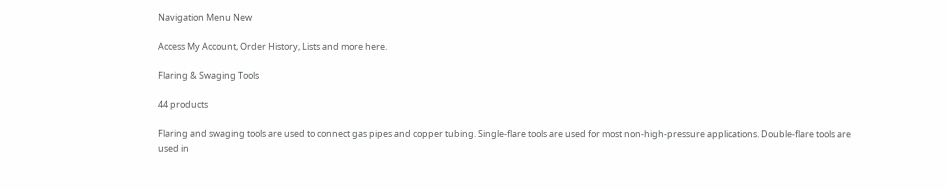Navigation Menu New

Access My Account, Order History, Lists and more here.

Flaring & Swaging Tools

44 products

Flaring and swaging tools are used to connect gas pipes and copper tubing. Single-flare tools are used for most non-high-pressure applications. Double-flare tools are used in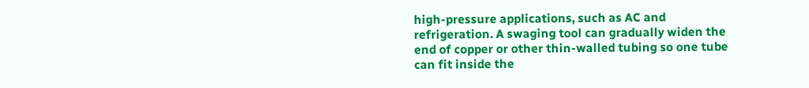high-pressure applications, such as AC and refrigeration. A swaging tool can gradually widen the end of copper or other thin-walled tubing so one tube can fit inside the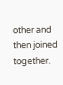other and then joined together.